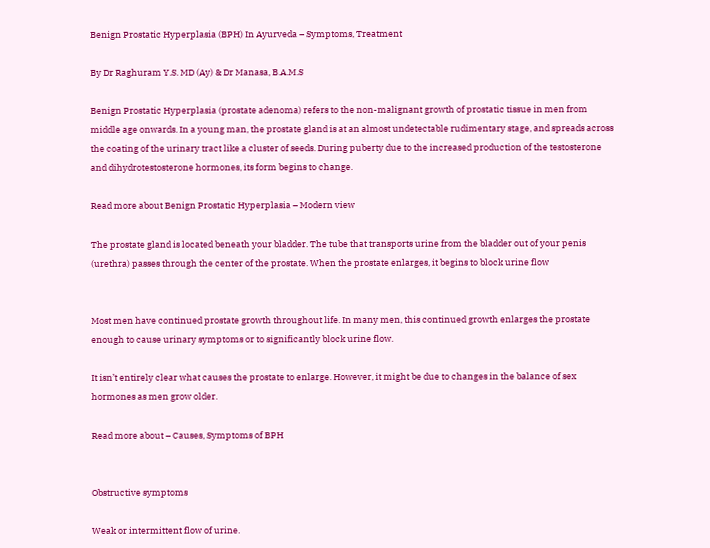Benign Prostatic Hyperplasia (BPH) In Ayurveda – Symptoms, Treatment

By Dr Raghuram Y.S. MD (Ay) & Dr Manasa, B.A.M.S

Benign Prostatic Hyperplasia (prostate adenoma) refers to the non-malignant growth of prostatic tissue in men from middle age onwards. In a young man, the prostate gland is at an almost undetectable rudimentary stage, and spreads across the coating of the urinary tract like a cluster of seeds. During puberty due to the increased production of the testosterone and dihydrotestosterone hormones, its form begins to change.

Read more about Benign Prostatic Hyperplasia – Modern view

The prostate gland is located beneath your bladder. The tube that transports urine from the bladder out of your penis (urethra) passes through the center of the prostate. When the prostate enlarges, it begins to block urine flow


Most men have continued prostate growth throughout life. In many men, this continued growth enlarges the prostate enough to cause urinary symptoms or to significantly block urine flow.

It isn’t entirely clear what causes the prostate to enlarge. However, it might be due to changes in the balance of sex hormones as men grow older.

Read more about – Causes, Symptoms of BPH


Obstructive symptoms

Weak or intermittent flow of urine.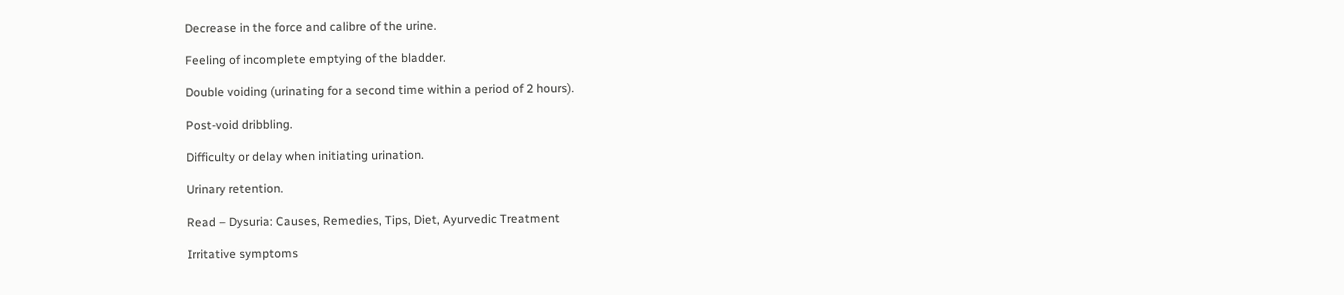Decrease in the force and calibre of the urine.

Feeling of incomplete emptying of the bladder.

Double voiding (urinating for a second time within a period of 2 hours).

Post-void dribbling.

Difficulty or delay when initiating urination.

Urinary retention.

Read – Dysuria: Causes, Remedies, Tips, Diet, Ayurvedic Treatment

Irritative symptoms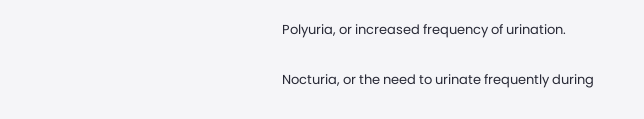Polyuria, or increased frequency of urination.

Nocturia, or the need to urinate frequently during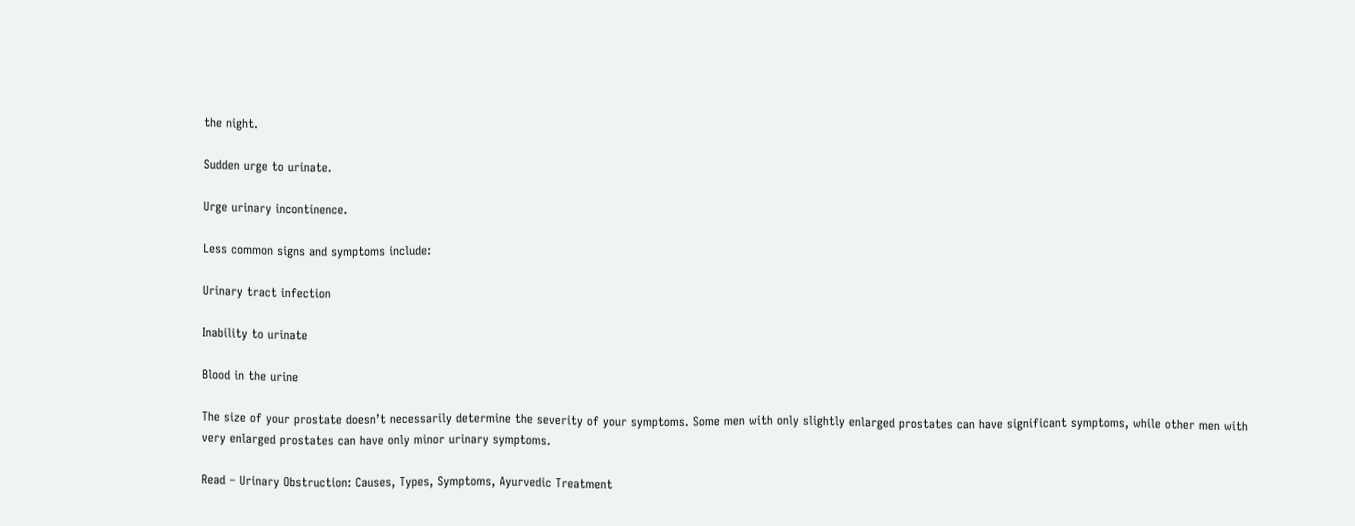the night.

Sudden urge to urinate.

Urge urinary incontinence.

Less common signs and symptoms include:

Urinary tract infection

Inability to urinate

Blood in the urine

The size of your prostate doesn’t necessarily determine the severity of your symptoms. Some men with only slightly enlarged prostates can have significant symptoms, while other men with very enlarged prostates can have only minor urinary symptoms.

Read – Urinary Obstruction: Causes, Types, Symptoms, Ayurvedic Treatment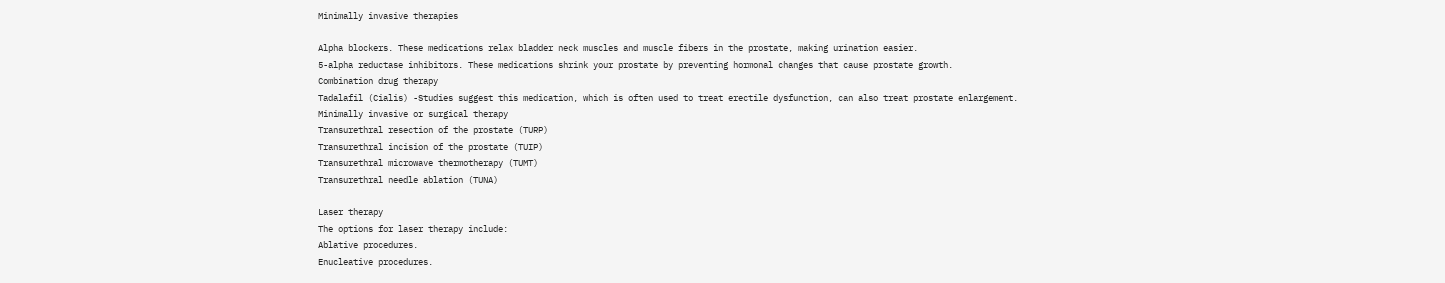Minimally invasive therapies

Alpha blockers. These medications relax bladder neck muscles and muscle fibers in the prostate, making urination easier.
5-alpha reductase inhibitors. These medications shrink your prostate by preventing hormonal changes that cause prostate growth.
Combination drug therapy
Tadalafil (Cialis) -Studies suggest this medication, which is often used to treat erectile dysfunction, can also treat prostate enlargement.
Minimally invasive or surgical therapy
Transurethral resection of the prostate (TURP)
Transurethral incision of the prostate (TUIP)
Transurethral microwave thermotherapy (TUMT)
Transurethral needle ablation (TUNA)

Laser therapy
The options for laser therapy include:
Ablative procedures.
Enucleative procedures.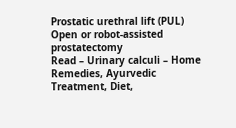Prostatic urethral lift (PUL)
Open or robot-assisted prostatectomy
Read – Urinary calculi – Home Remedies, Ayurvedic Treatment, Diet,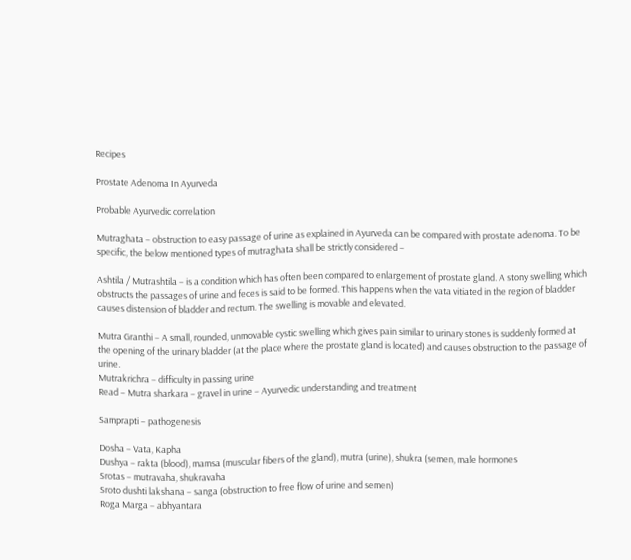Recipes

Prostate Adenoma In Ayurveda

Probable Ayurvedic correlation

Mutraghata – obstruction to easy passage of urine as explained in Ayurveda can be compared with prostate adenoma. To be specific, the below mentioned types of mutraghata shall be strictly considered –

Ashtila / Mutrashtila – is a condition which has often been compared to enlargement of prostate gland. A stony swelling which obstructs the passages of urine and feces is said to be formed. This happens when the vata vitiated in the region of bladder causes distension of bladder and rectum. The swelling is movable and elevated.

Mutra Granthi – A small, rounded, unmovable cystic swelling which gives pain similar to urinary stones is suddenly formed at the opening of the urinary bladder (at the place where the prostate gland is located) and causes obstruction to the passage of urine.
Mutrakrichra – difficulty in passing urine
Read – Mutra sharkara – gravel in urine – Ayurvedic understanding and treatment

Samprapti – pathogenesis

Dosha – Vata, Kapha
Dushya – rakta (blood), mamsa (muscular fibers of the gland), mutra (urine), shukra (semen, male hormones
Srotas – mutravaha, shukravaha
Sroto dushti lakshana – sanga (obstruction to free flow of urine and semen)
Roga Marga – abhyantara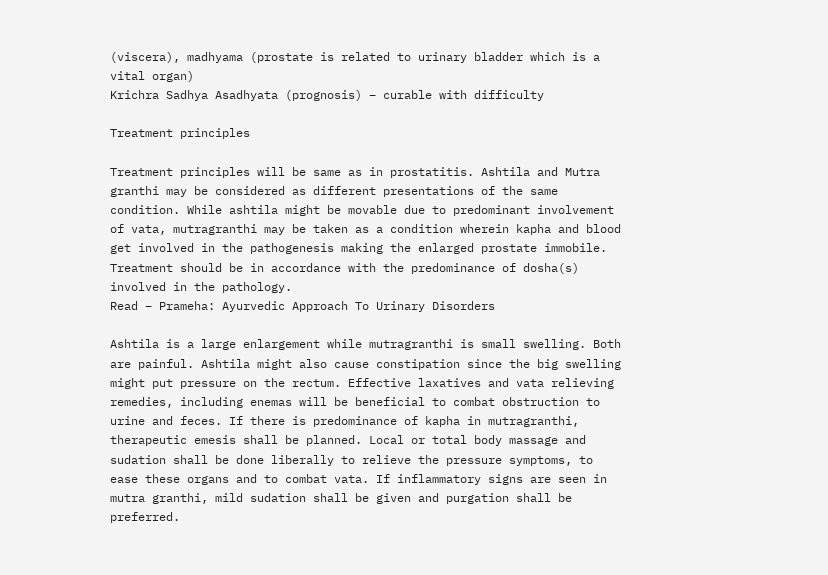(viscera), madhyama (prostate is related to urinary bladder which is a vital organ)
Krichra Sadhya Asadhyata (prognosis) – curable with difficulty

Treatment principles

Treatment principles will be same as in prostatitis. Ashtila and Mutra granthi may be considered as different presentations of the same condition. While ashtila might be movable due to predominant involvement of vata, mutragranthi may be taken as a condition wherein kapha and blood get involved in the pathogenesis making the enlarged prostate immobile. Treatment should be in accordance with the predominance of dosha(s) involved in the pathology.
Read – Prameha: Ayurvedic Approach To Urinary Disorders

Ashtila is a large enlargement while mutragranthi is small swelling. Both are painful. Ashtila might also cause constipation since the big swelling might put pressure on the rectum. Effective laxatives and vata relieving remedies, including enemas will be beneficial to combat obstruction to urine and feces. If there is predominance of kapha in mutragranthi, therapeutic emesis shall be planned. Local or total body massage and sudation shall be done liberally to relieve the pressure symptoms, to ease these organs and to combat vata. If inflammatory signs are seen in mutra granthi, mild sudation shall be given and purgation shall be preferred.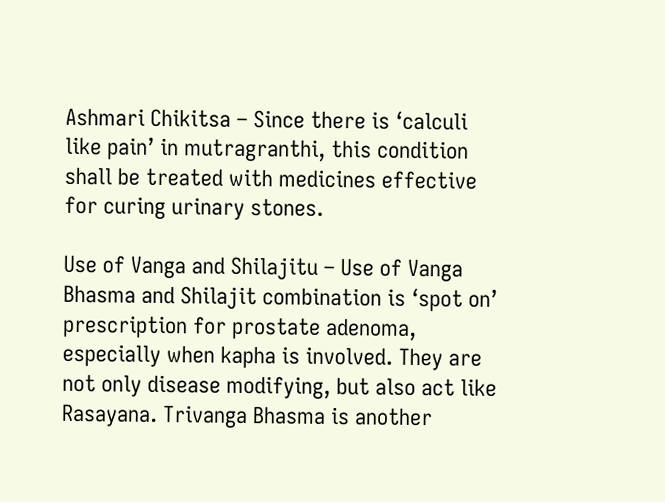Ashmari Chikitsa – Since there is ‘calculi like pain’ in mutragranthi, this condition shall be treated with medicines effective for curing urinary stones.

Use of Vanga and Shilajitu – Use of Vanga Bhasma and Shilajit combination is ‘spot on’ prescription for prostate adenoma, especially when kapha is involved. They are not only disease modifying, but also act like Rasayana. Trivanga Bhasma is another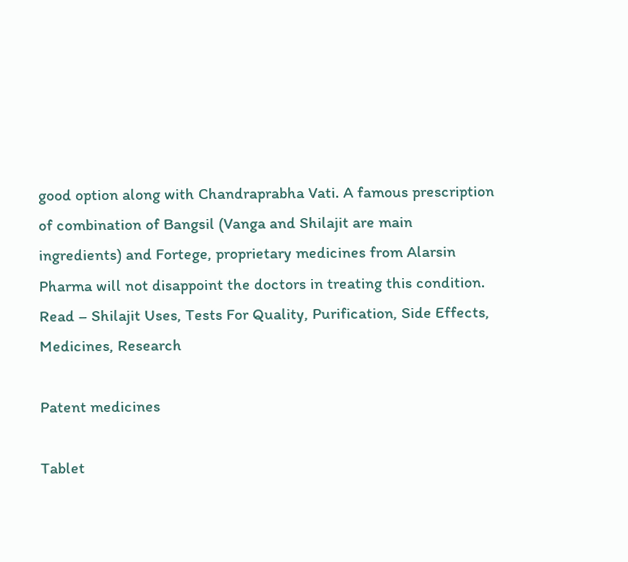good option along with Chandraprabha Vati. A famous prescription of combination of Bangsil (Vanga and Shilajit are main ingredients) and Fortege, proprietary medicines from Alarsin Pharma will not disappoint the doctors in treating this condition.
Read – Shilajit Uses, Tests For Quality, Purification, Side Effects, Medicines, Research

Patent medicines

Tablet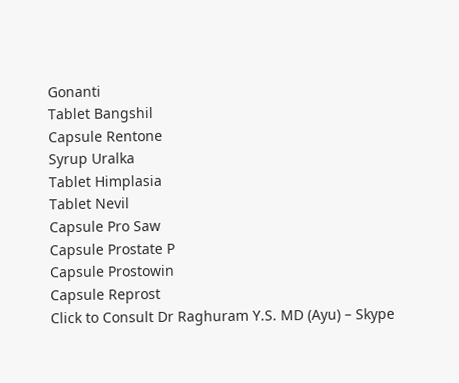Gonanti
Tablet Bangshil
Capsule Rentone
Syrup Uralka
Tablet Himplasia
Tablet Nevil
Capsule Pro Saw
Capsule Prostate P
Capsule Prostowin
Capsule Reprost
Click to Consult Dr Raghuram Y.S. MD (Ayu) – Skype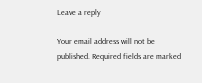Leave a reply

Your email address will not be published. Required fields are marked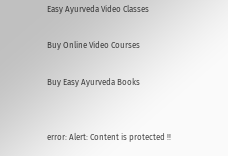Easy Ayurveda Video Classes

Buy Online Video Courses

Buy Easy Ayurveda Books


error: Alert: Content is protected !!